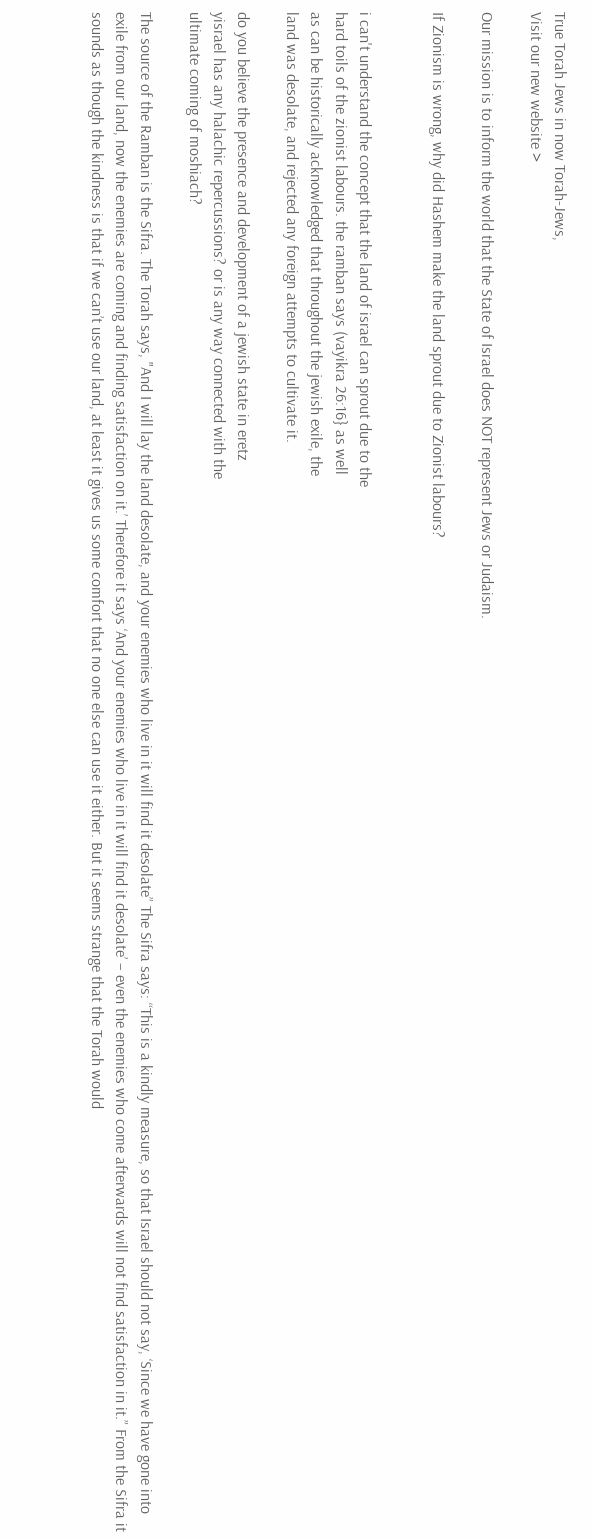True Torah Jews in now Torah-Jews,
Visit our new website >

Our mission is to inform the world that the State of Israel does NOT represent Jews or Judaism.

If Zionism is wrong, why did Hashem make the land sprout due to Zionist labours?


i can't understand the concept that the land of israel can sprout due to the
hard toils of the zionist labours. the ramban says (vayikra 26:16} as well
as can be historically acknowledged that throughout the jewish exile, the
land was desolate, and rejected any foreign attempts to cultivate it.

do you believe the presence and development of a jewish state in eretz
yisrael has any halachic repercussions? or is any way connected with the
ultimate coming of moshiach?

The source of the Ramban is the Sifra. The Torah says, "And I will lay the land desolate, and your enemies who live in it will find it desolate” The Sifra says: “This is a kindly measure, so that Israel should not say, ‘Since we have gone into exile from our land, now the enemies are coming and finding satisfaction on it.’ Therefore it says ‘And your enemies who live in it will find it desolate’ – even the enemies who come afterwards will not find satisfaction in it.” From the Sifra it sounds as though the kindness is that if we can’t use our land, at least it gives us some comfort that no one else can use it either. But it seems strange that the Torah would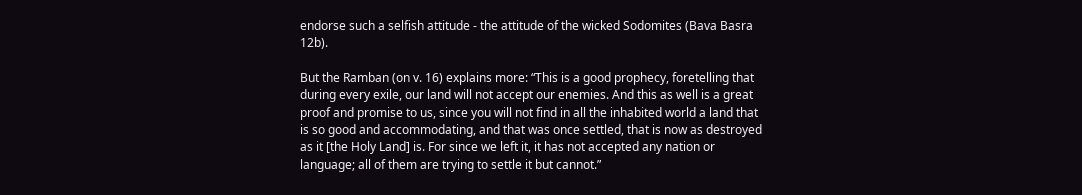endorse such a selfish attitude - the attitude of the wicked Sodomites (Bava Basra 12b).

But the Ramban (on v. 16) explains more: “This is a good prophecy, foretelling that during every exile, our land will not accept our enemies. And this as well is a great proof and promise to us, since you will not find in all the inhabited world a land that is so good and accommodating, and that was once settled, that is now as destroyed as it [the Holy Land] is. For since we left it, it has not accepted any nation or language; all of them are trying to settle it but cannot.”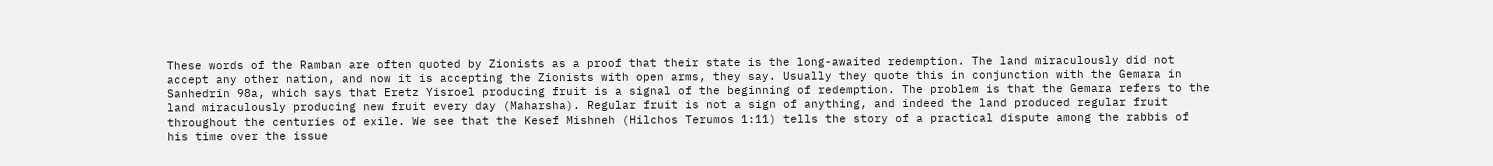These words of the Ramban are often quoted by Zionists as a proof that their state is the long-awaited redemption. The land miraculously did not accept any other nation, and now it is accepting the Zionists with open arms, they say. Usually they quote this in conjunction with the Gemara in Sanhedrin 98a, which says that Eretz Yisroel producing fruit is a signal of the beginning of redemption. The problem is that the Gemara refers to the land miraculously producing new fruit every day (Maharsha). Regular fruit is not a sign of anything, and indeed the land produced regular fruit throughout the centuries of exile. We see that the Kesef Mishneh (Hilchos Terumos 1:11) tells the story of a practical dispute among the rabbis of his time over the issue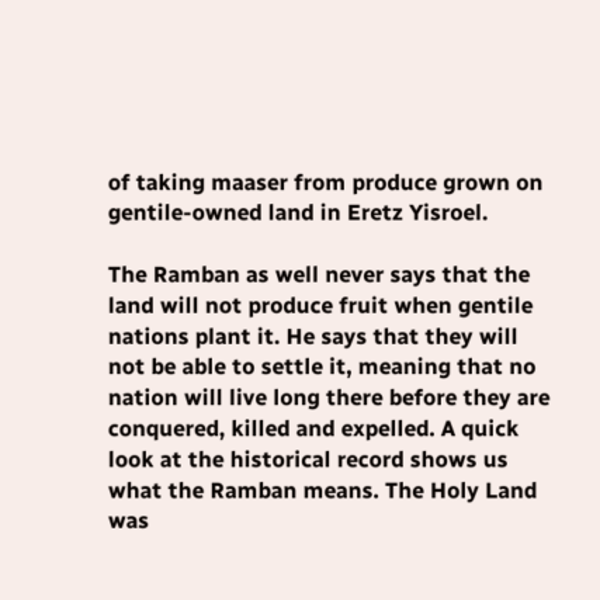of taking maaser from produce grown on gentile-owned land in Eretz Yisroel.

The Ramban as well never says that the land will not produce fruit when gentile nations plant it. He says that they will not be able to settle it, meaning that no nation will live long there before they are conquered, killed and expelled. A quick look at the historical record shows us what the Ramban means. The Holy Land was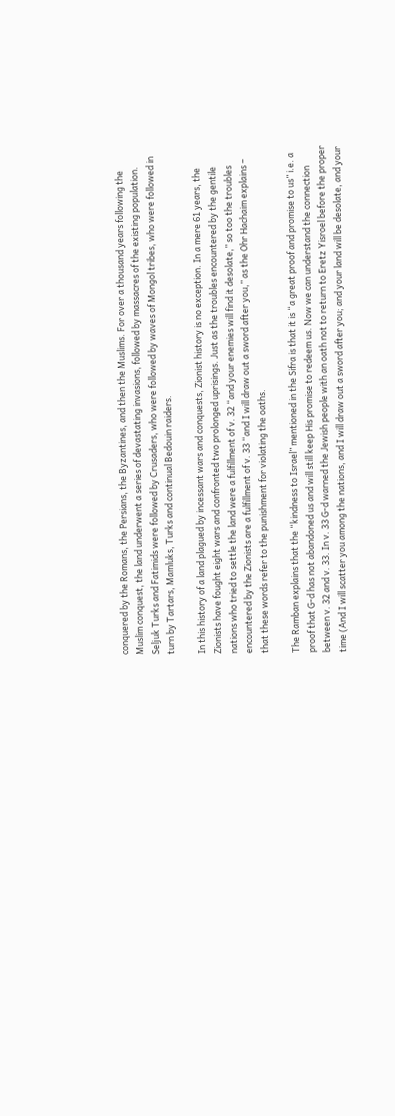conquered by the Romans, the Persians, the Byzantines, and then the Muslims. For over a thousand years following the Muslim conquest, the land underwent a series of devastating invasions, followed by massacres of the existing population. Seljuk Turks and Fatimids were followed by Crusaders, who were followed by waves of Mongol tribes, who were followed in turn by Tartars, Mamluks, Turks and continual Bedouin raiders.

In this history of a land plagued by incessant wars and conquests, Zionist history is no exception. In a mere 61 years, the Zionists have fought eight wars and confronted two prolonged uprisings. Just as the troubles encountered by the gentile nations who tried to settle the land were a fulfillment of v. 32 “and your enemies will find it desolate,” so too the troubles encountered by the Zionists are a fulfillment of v. 33 “and I will draw out a sword after you,” as the Ohr Hachaim explains – that these words refer to the punishment for violating the oaths.

The Ramban explains that the “kindness to Israel” mentioned in the Sifra is that it is “a great proof and promise to us” i.e. a proof that G-d has not abandoned us and will still keep His promise to redeem us. Now we can understand the connection between v. 32 and v. 33. In v. 33 G-d warned the Jewish people with an oath not to return to Eretz Yisroel before the proper time (And I will scatter you among the nations, and I will draw out a sword after you; and your land will be desolate, and your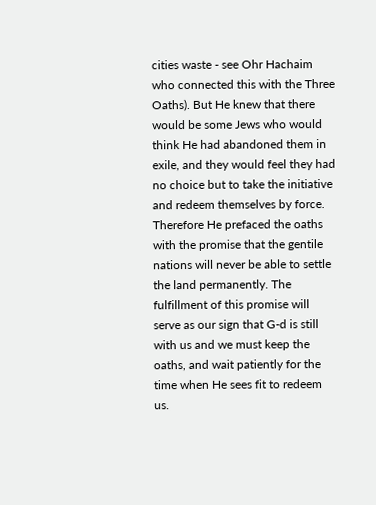cities waste - see Ohr Hachaim who connected this with the Three Oaths). But He knew that there would be some Jews who would think He had abandoned them in exile, and they would feel they had no choice but to take the initiative and redeem themselves by force. Therefore He prefaced the oaths with the promise that the gentile nations will never be able to settle the land permanently. The fulfillment of this promise will serve as our sign that G-d is still with us and we must keep the oaths, and wait patiently for the time when He sees fit to redeem us.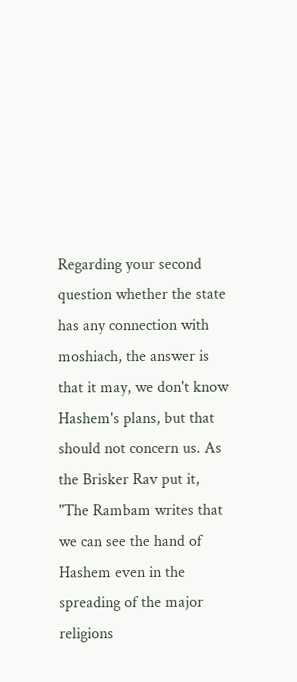Regarding your second question whether the state has any connection with moshiach, the answer is that it may, we don't know Hashem's plans, but that should not concern us. As the Brisker Rav put it, "The Rambam writes that we can see the hand of Hashem even in the spreading of the major religions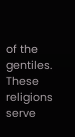of the gentiles. These religions serve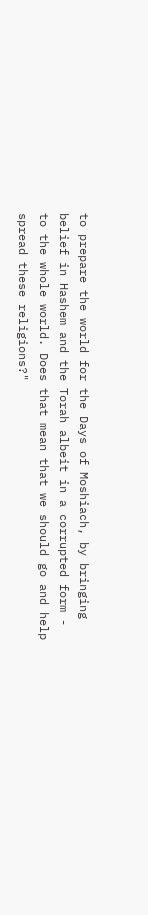to prepare the world for the Days of Moshiach, by bringing belief in Hashem and the Torah albeit in a corrupted form - to the whole world. Does that mean that we should go and help spread these religions?"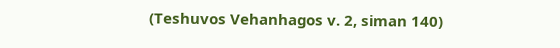(Teshuvos Vehanhagos v. 2, siman 140)